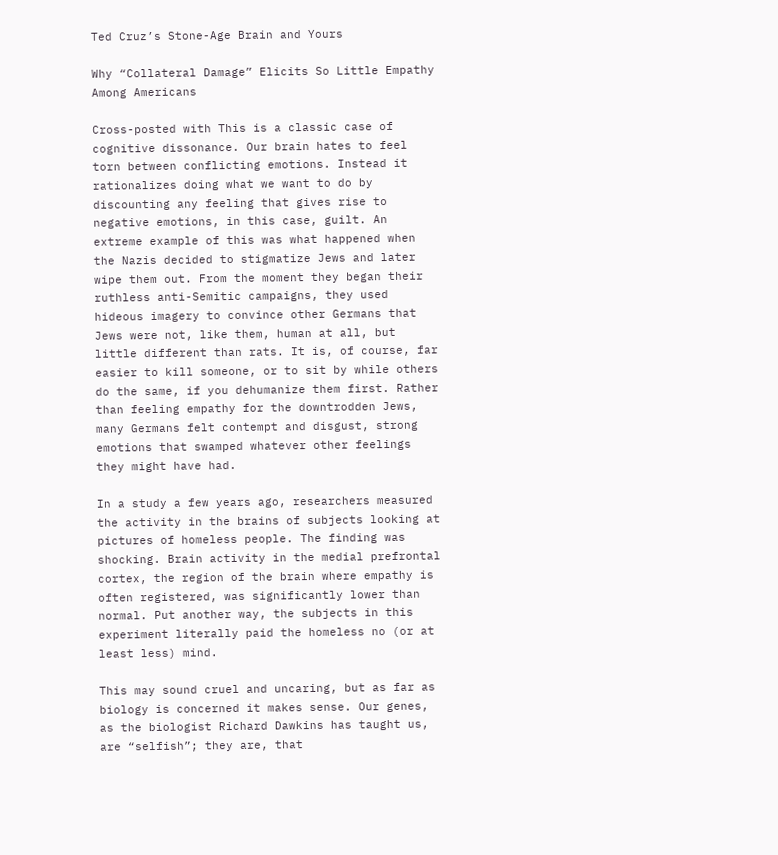Ted Cruz’s Stone-Age Brain and Yours

Why “Collateral Damage” Elicits So Little Empathy Among Americans

Cross-posted with This is a classic case of cognitive dissonance. Our brain hates to feel torn between conflicting emotions. Instead it rationalizes doing what we want to do by discounting any feeling that gives rise to negative emotions, in this case, guilt. An extreme example of this was what happened when the Nazis decided to stigmatize Jews and later wipe them out. From the moment they began their ruthless anti-Semitic campaigns, they used hideous imagery to convince other Germans that Jews were not, like them, human at all, but little different than rats. It is, of course, far easier to kill someone, or to sit by while others do the same, if you dehumanize them first. Rather than feeling empathy for the downtrodden Jews, many Germans felt contempt and disgust, strong emotions that swamped whatever other feelings they might have had.

In a study a few years ago, researchers measured the activity in the brains of subjects looking at pictures of homeless people. The finding was shocking. Brain activity in the medial prefrontal cortex, the region of the brain where empathy is often registered, was significantly lower than normal. Put another way, the subjects in this experiment literally paid the homeless no (or at least less) mind.

This may sound cruel and uncaring, but as far as biology is concerned it makes sense. Our genes, as the biologist Richard Dawkins has taught us, are “selfish”; they are, that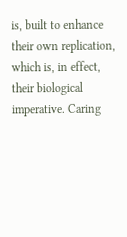is, built to enhance their own replication, which is, in effect, their biological imperative. Caring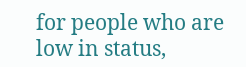for people who are low in status,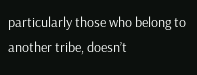particularly those who belong to another tribe, doesn’t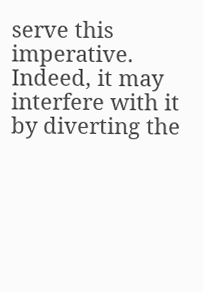serve this imperative. Indeed, it may interfere with it by diverting the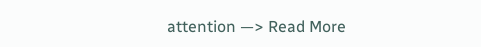attention —> Read More